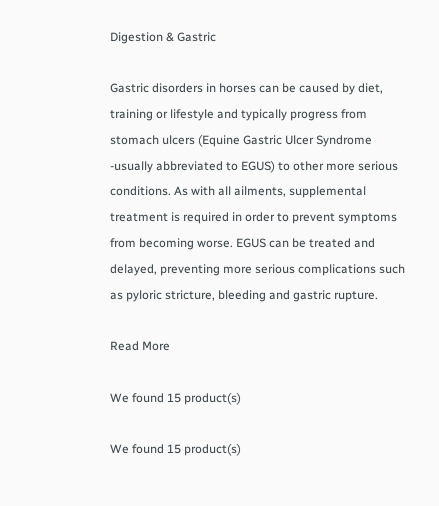Digestion & Gastric

Gastric disorders in horses can be caused by diet, training or lifestyle and typically progress from stomach ulcers (Equine Gastric Ulcer Syndrome -usually abbreviated to EGUS) to other more serious conditions. As with all ailments, supplemental treatment is required in order to prevent symptoms from becoming worse. EGUS can be treated and delayed, preventing more serious complications such as pyloric stricture, bleeding and gastric rupture.

Read More

We found 15 product(s)

We found 15 product(s)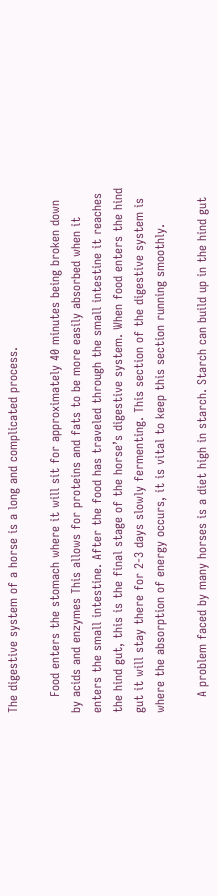The digestive system of a horse is a long and complicated process.

    Food enters the stomach where it will sit for approximately 40 minutes being broken down by acids and enzymes This allows for proteins and fats to be more easily absorbed when it enters the small intestine. After the food has traveled through the small intestine it reaches the hind gut, this is the final stage of the horse’s digestive system. When food enters the hind gut it will stay there for 2-3 days slowly fermenting. This section of the digestive system is where the absorption of energy occurs, it is vital to keep this section running smoothly.

    A problem faced by many horses is a diet high in starch. Starch can build up in the hind gut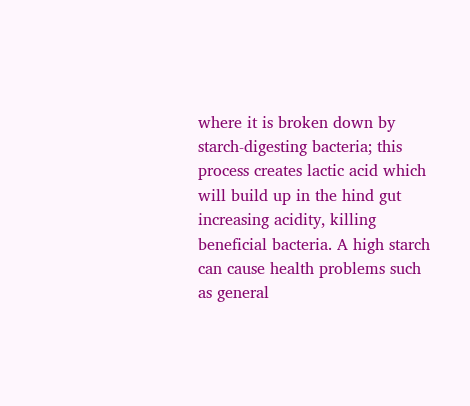where it is broken down by starch-digesting bacteria; this process creates lactic acid which will build up in the hind gut increasing acidity, killing beneficial bacteria. A high starch can cause health problems such as general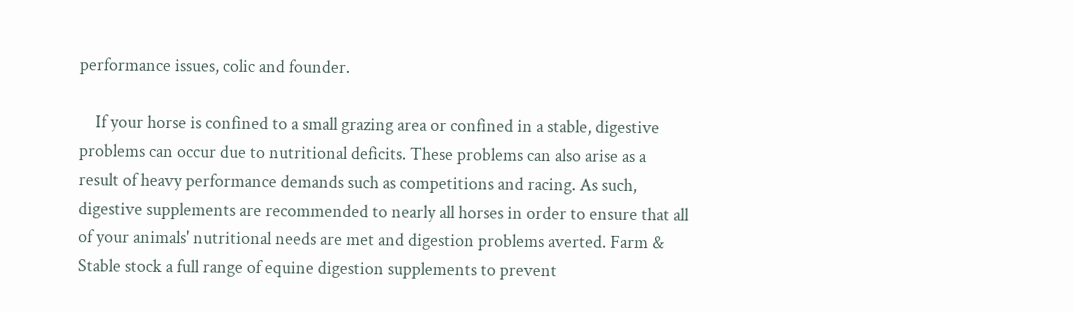performance issues, colic and founder.

    If your horse is confined to a small grazing area or confined in a stable, digestive problems can occur due to nutritional deficits. These problems can also arise as a result of heavy performance demands such as competitions and racing. As such, digestive supplements are recommended to nearly all horses in order to ensure that all of your animals' nutritional needs are met and digestion problems averted. Farm & Stable stock a full range of equine digestion supplements to prevent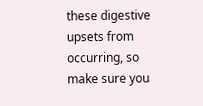these digestive upsets from occurring, so make sure you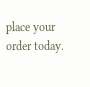place your order today.